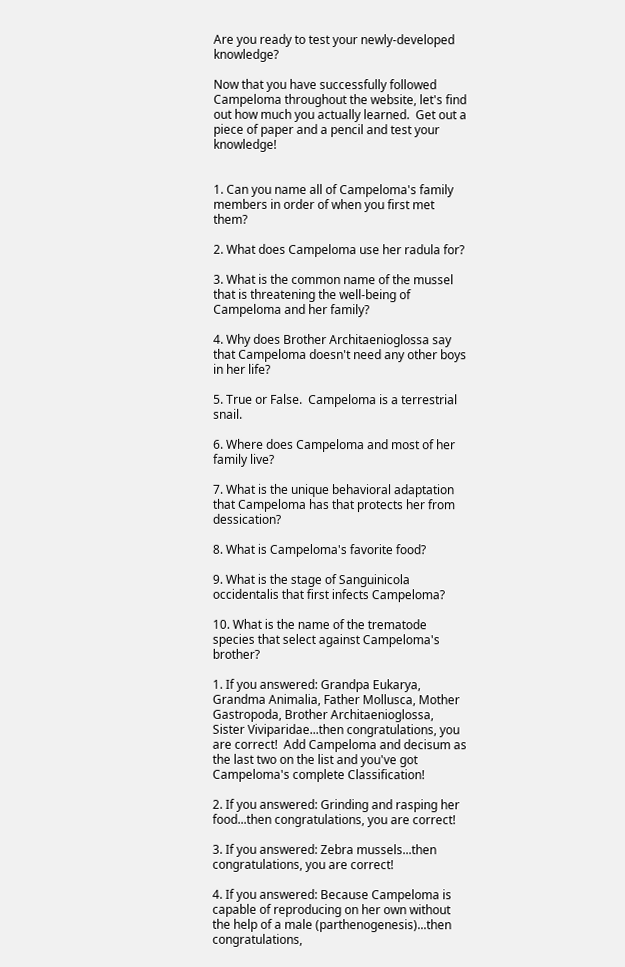Are you ready to test your newly-developed knowledge?

Now that you have successfully followed Campeloma throughout the website, let's find out how much you actually learned.  Get out a piece of paper and a pencil and test your knowledge!


1. Can you name all of Campeloma's family members in order of when you first met them?

2. What does Campeloma use her radula for?

3. What is the common name of the mussel that is threatening the well-being of Campeloma and her family?

4. Why does Brother Architaenioglossa say that Campeloma doesn't need any other boys in her life?

5. True or False.  Campeloma is a terrestrial snail.

6. Where does Campeloma and most of her family live?

7. What is the unique behavioral adaptation that Campeloma has that protects her from dessication?

8. What is Campeloma's favorite food?

9. What is the stage of Sanguinicola occidentalis that first infects Campeloma?

10. What is the name of the trematode species that select against Campeloma's brother?

1. If you answered: Grandpa Eukarya, Grandma Animalia, Father Mollusca, Mother Gastropoda, Brother Architaenioglossa, Sister Viviparidae...then congratulations, you are correct!  Add Campeloma and decisum as the last two on the list and you've got Campeloma's complete Classification!

2. If you answered: Grinding and rasping her food...then congratulations, you are correct!

3. If you answered: Zebra mussels...then congratulations, you are correct!

4. If you answered: Because Campeloma is capable of reproducing on her own without the help of a male (parthenogenesis)...then congratulations,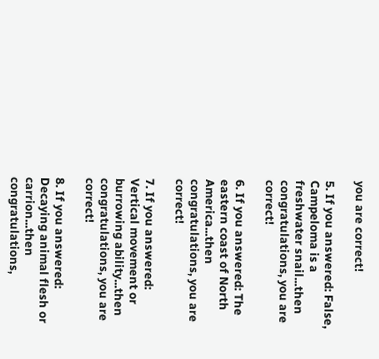you are correct!

5. If you answered: False, Campeloma is a freshwater snail...then congratulations, you are correct!

6. If you answered: The eastern coast of North America...then congratulations, you are correct!

7. If you answered: Vertical movement or burrowing ability...then congratulations, you are correct!

8. If you answered: Decaying animal flesh or carrion...then congratulations,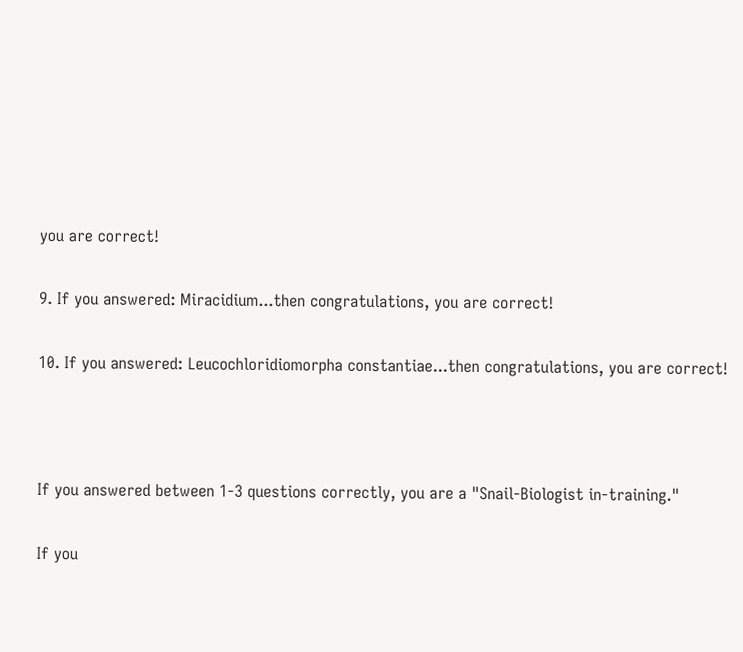you are correct!

9. If you answered: Miracidium...then congratulations, you are correct!

10. If you answered: Leucochloridiomorpha constantiae...then congratulations, you are correct!



If you answered between 1-3 questions correctly, you are a "Snail-Biologist in-training."

If you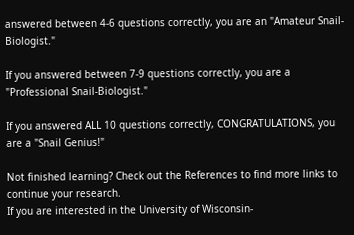answered between 4-6 questions correctly, you are an "Amateur Snail-Biologist."

If you answered between 7-9 questions correctly, you are a "Professional Snail-Biologist."

If you answered ALL 10 questions correctly, CONGRATULATIONS, you are a "Snail Genius!"

Not finished learning? Check out the References to find more links to continue your research.
If you are interested in the University of Wisconsin-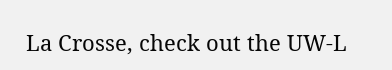La Crosse, check out the UW-L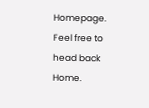Homepage.
Feel free to head back Home.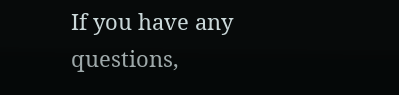If you have any questions,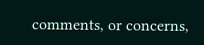comments, or concerns,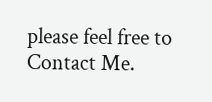please feel free to Contact Me.